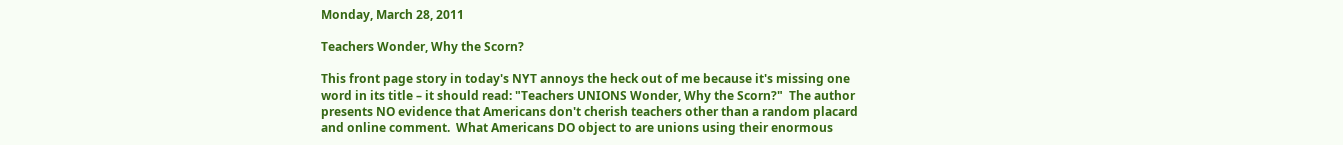Monday, March 28, 2011

Teachers Wonder, Why the Scorn?

This front page story in today's NYT annoys the heck out of me because it's missing one word in its title – it should read: "Teachers UNIONS Wonder, Why the Scorn?"  The author presents NO evidence that Americans don't cherish teachers other than a random placard and online comment.  What Americans DO object to are unions using their enormous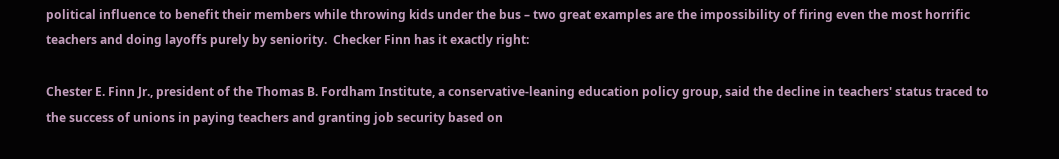political influence to benefit their members while throwing kids under the bus – two great examples are the impossibility of firing even the most horrific teachers and doing layoffs purely by seniority.  Checker Finn has it exactly right:

Chester E. Finn Jr., president of the Thomas B. Fordham Institute, a conservative-leaning education policy group, said the decline in teachers' status traced to the success of unions in paying teachers and granting job security based on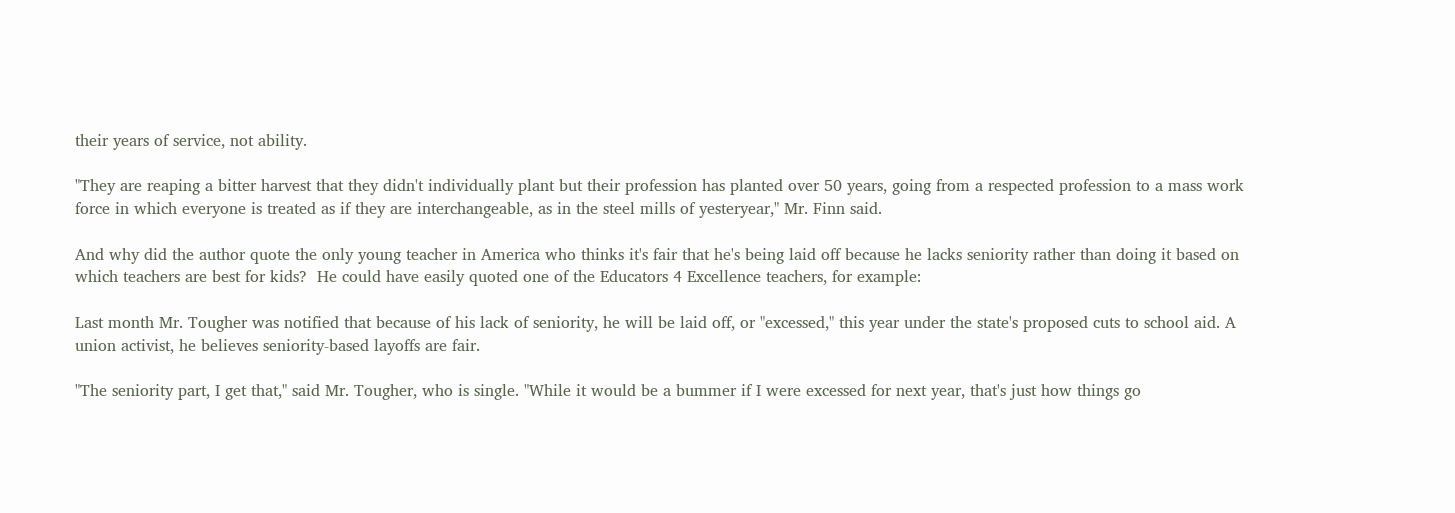their years of service, not ability.

"They are reaping a bitter harvest that they didn't individually plant but their profession has planted over 50 years, going from a respected profession to a mass work force in which everyone is treated as if they are interchangeable, as in the steel mills of yesteryear," Mr. Finn said.

And why did the author quote the only young teacher in America who thinks it's fair that he's being laid off because he lacks seniority rather than doing it based on which teachers are best for kids?  He could have easily quoted one of the Educators 4 Excellence teachers, for example:

Last month Mr. Tougher was notified that because of his lack of seniority, he will be laid off, or "excessed," this year under the state's proposed cuts to school aid. A union activist, he believes seniority-based layoffs are fair.

"The seniority part, I get that," said Mr. Tougher, who is single. "While it would be a bummer if I were excessed for next year, that's just how things go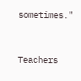sometimes."


Teachers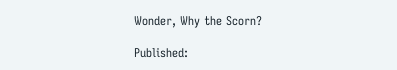Wonder, Why the Scorn?

Published: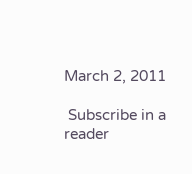March 2, 2011

 Subscribe in a reader